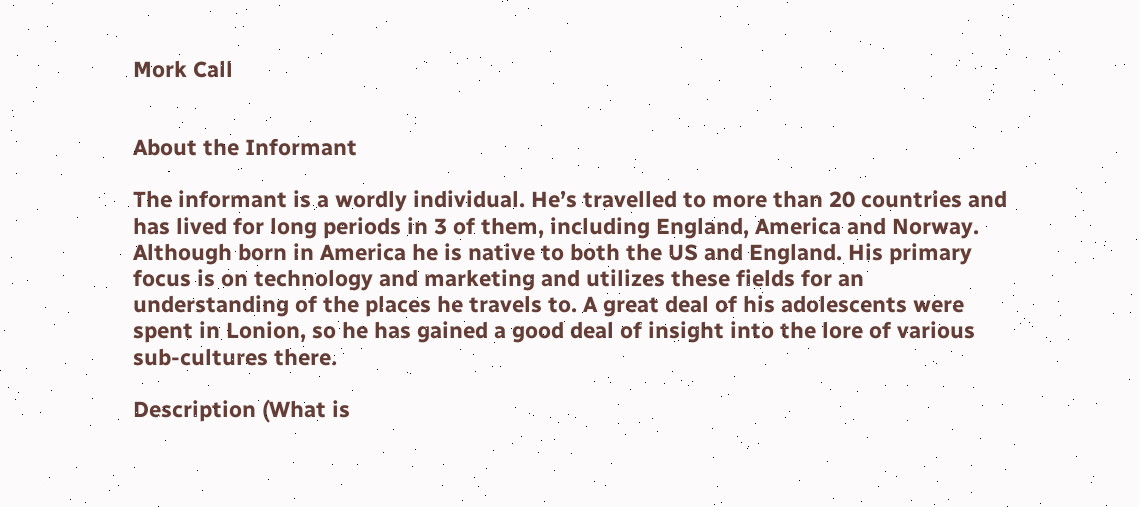Mork Call


About the Informant

The informant is a wordly individual. He’s travelled to more than 20 countries and has lived for long periods in 3 of them, including England, America and Norway. Although born in America he is native to both the US and England. His primary focus is on technology and marketing and utilizes these fields for an understanding of the places he travels to. A great deal of his adolescents were spent in Lonion, so he has gained a good deal of insight into the lore of various sub-cultures there.

Description (What is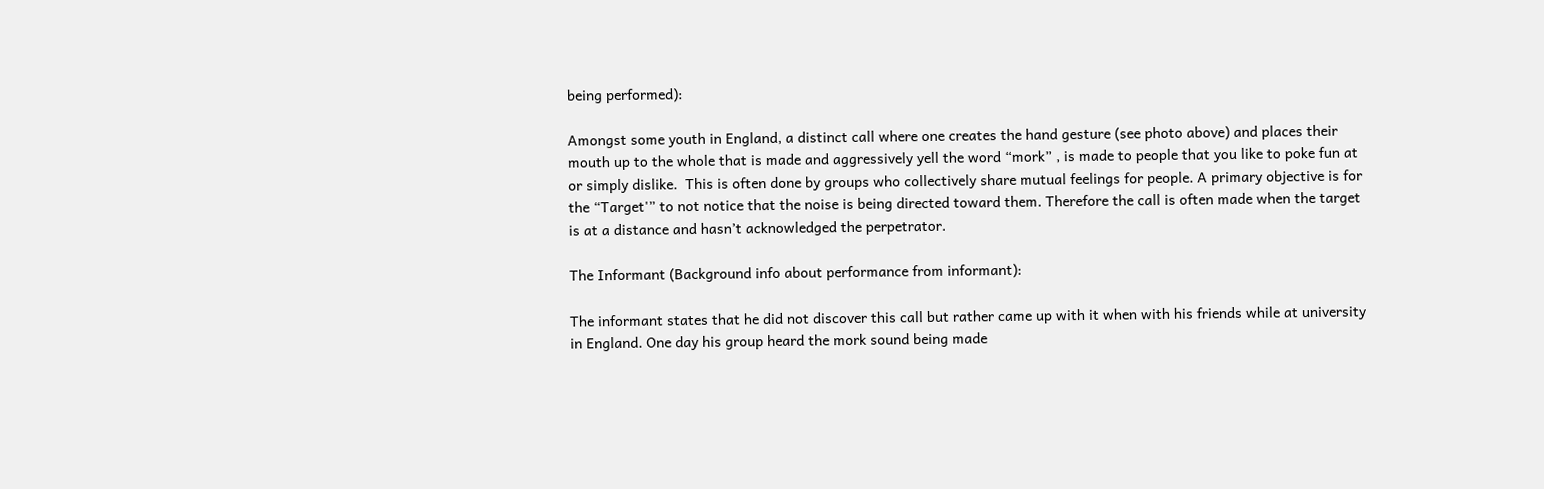being performed):

Amongst some youth in England, a distinct call where one creates the hand gesture (see photo above) and places their mouth up to the whole that is made and aggressively yell the word “mork” , is made to people that you like to poke fun at or simply dislike.  This is often done by groups who collectively share mutual feelings for people. A primary objective is for the “Target'” to not notice that the noise is being directed toward them. Therefore the call is often made when the target is at a distance and hasn’t acknowledged the perpetrator.

The Informant (Background info about performance from informant):

The informant states that he did not discover this call but rather came up with it when with his friends while at university in England. One day his group heard the mork sound being made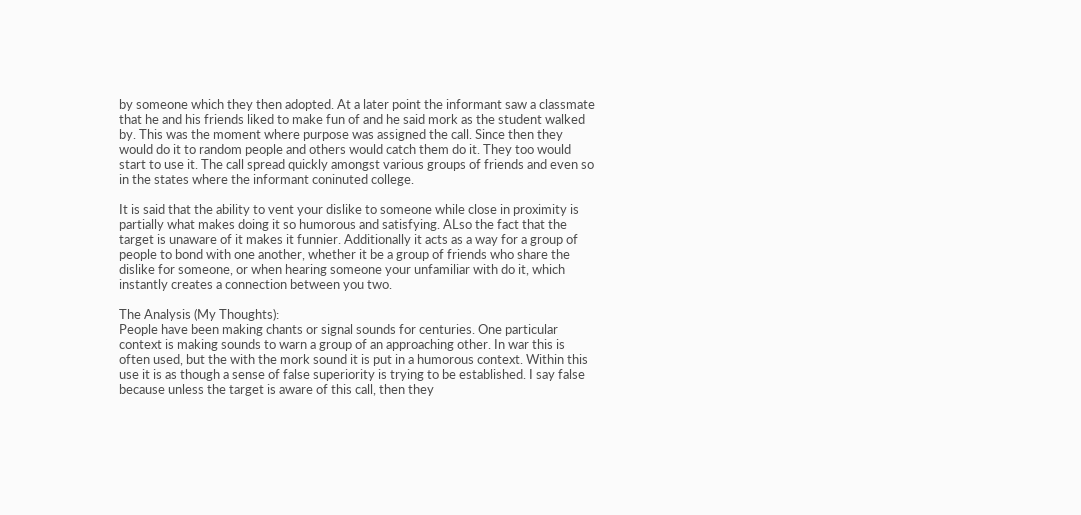by someone which they then adopted. At a later point the informant saw a classmate that he and his friends liked to make fun of and he said mork as the student walked by. This was the moment where purpose was assigned the call. Since then they would do it to random people and others would catch them do it. They too would start to use it. The call spread quickly amongst various groups of friends and even so in the states where the informant coninuted college.

It is said that the ability to vent your dislike to someone while close in proximity is partially what makes doing it so humorous and satisfying. ALso the fact that the target is unaware of it makes it funnier. Additionally it acts as a way for a group of people to bond with one another, whether it be a group of friends who share the dislike for someone, or when hearing someone your unfamiliar with do it, which instantly creates a connection between you two.

The Analysis (My Thoughts):
People have been making chants or signal sounds for centuries. One particular context is making sounds to warn a group of an approaching other. In war this is often used, but the with the mork sound it is put in a humorous context. Within this use it is as though a sense of false superiority is trying to be established. I say false because unless the target is aware of this call, then they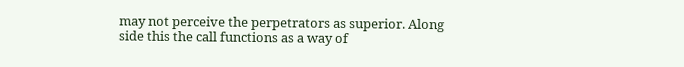may not perceive the perpetrators as superior. Along side this the call functions as a way of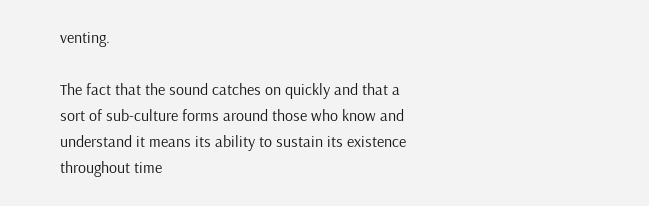venting.

The fact that the sound catches on quickly and that a sort of sub-culture forms around those who know and understand it means its ability to sustain its existence throughout time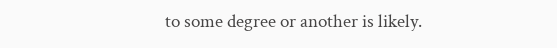to some degree or another is likely.